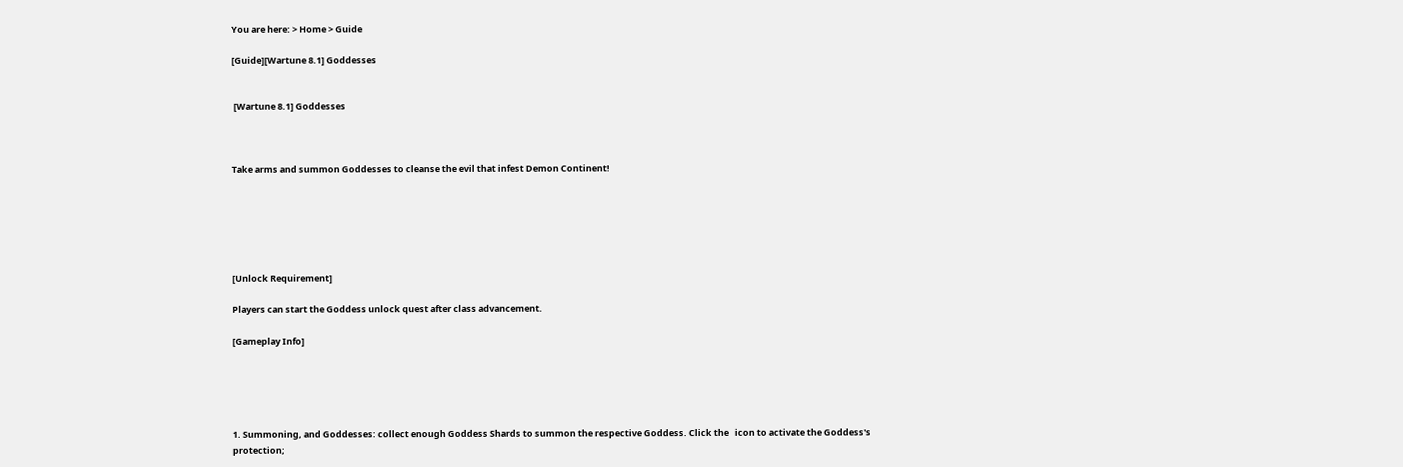You are here: > Home > Guide

[Guide][Wartune 8.1] Goddesses


 [Wartune 8.1] Goddesses



Take arms and summon Goddesses to cleanse the evil that infest Demon Continent!






[Unlock Requirement]

Players can start the Goddess unlock quest after class advancement.

[Gameplay Info]





1. Summoning, and Goddesses: collect enough Goddess Shards to summon the respective Goddess. Click the   icon to activate the Goddess's protection;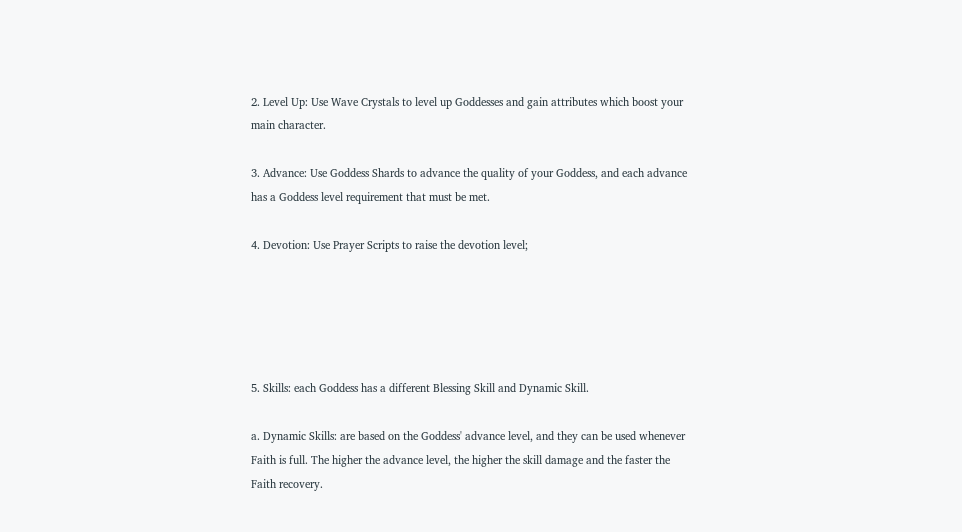2. Level Up: Use Wave Crystals to level up Goddesses and gain attributes which boost your main character.

3. Advance: Use Goddess Shards to advance the quality of your Goddess, and each advance has a Goddess level requirement that must be met.

4. Devotion: Use Prayer Scripts to raise the devotion level;





5. Skills: each Goddess has a different Blessing Skill and Dynamic Skill.

a. Dynamic Skills: are based on the Goddess' advance level, and they can be used whenever Faith is full. The higher the advance level, the higher the skill damage and the faster the Faith recovery.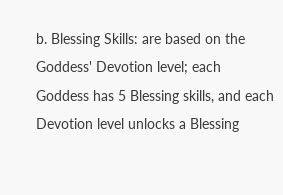b. Blessing Skills: are based on the Goddess' Devotion level; each Goddess has 5 Blessing skills, and each Devotion level unlocks a Blessing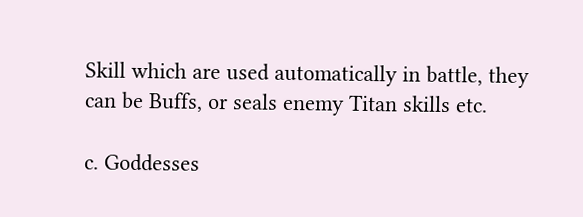Skill which are used automatically in battle, they can be Buffs, or seals enemy Titan skills etc.

c. Goddesses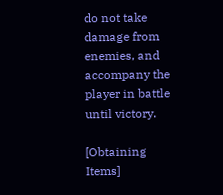do not take damage from enemies, and accompany the player in battle until victory.

[Obtaining Items]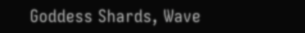Goddess Shards, Wave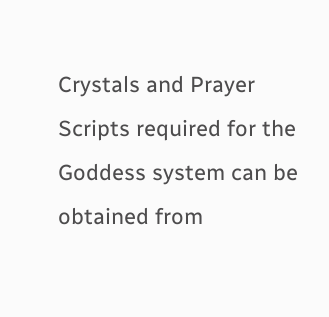Crystals and Prayer Scripts required for the Goddess system can be obtained from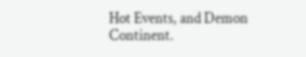Hot Events, and Demon Continent.